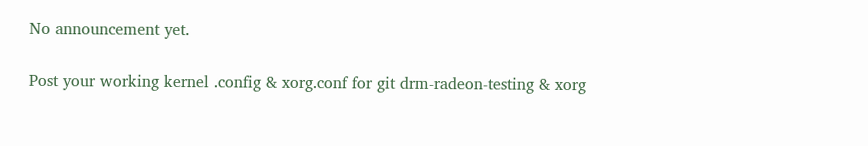No announcement yet.

Post your working kernel .config & xorg.conf for git drm-radeon-testing & xorg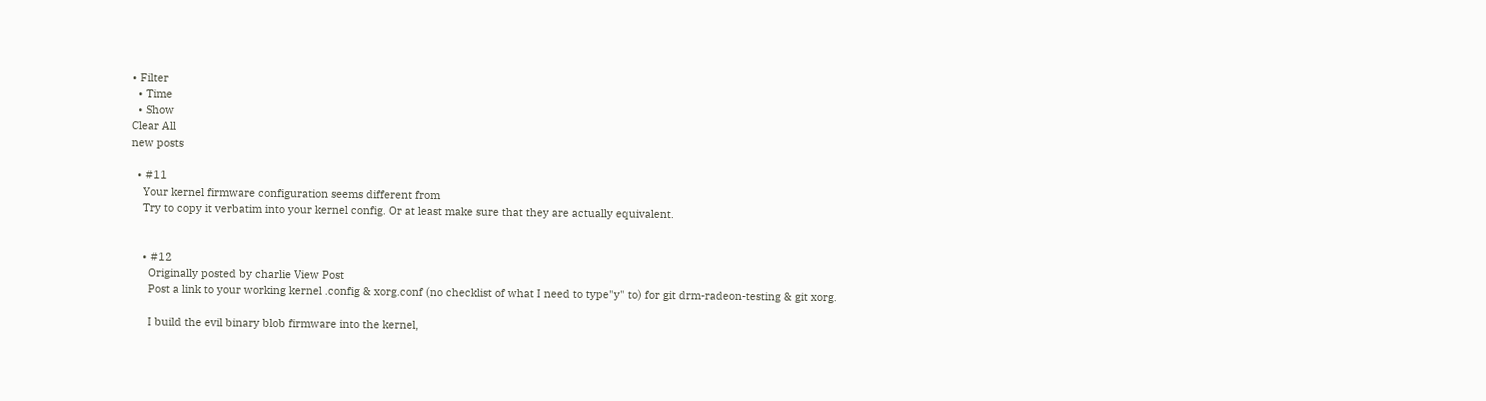• Filter
  • Time
  • Show
Clear All
new posts

  • #11
    Your kernel firmware configuration seems different from
    Try to copy it verbatim into your kernel config. Or at least make sure that they are actually equivalent.


    • #12
      Originally posted by charlie View Post
      Post a link to your working kernel .config & xorg.conf (no checklist of what I need to type"y" to) for git drm-radeon-testing & git xorg.

      I build the evil binary blob firmware into the kernel,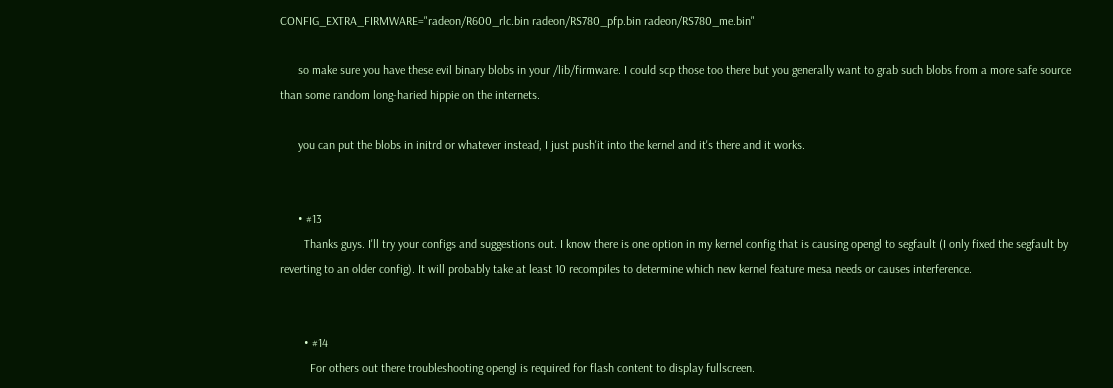CONFIG_EXTRA_FIRMWARE="radeon/R600_rlc.bin radeon/RS780_pfp.bin radeon/RS780_me.bin"

      so make sure you have these evil binary blobs in your /lib/firmware. I could scp those too there but you generally want to grab such blobs from a more safe source than some random long-haried hippie on the internets.

      you can put the blobs in initrd or whatever instead, I just push'it into the kernel and it's there and it works.


      • #13
        Thanks guys. I'll try your configs and suggestions out. I know there is one option in my kernel config that is causing opengl to segfault (I only fixed the segfault by reverting to an older config). It will probably take at least 10 recompiles to determine which new kernel feature mesa needs or causes interference.


        • #14
          For others out there troubleshooting opengl is required for flash content to display fullscreen.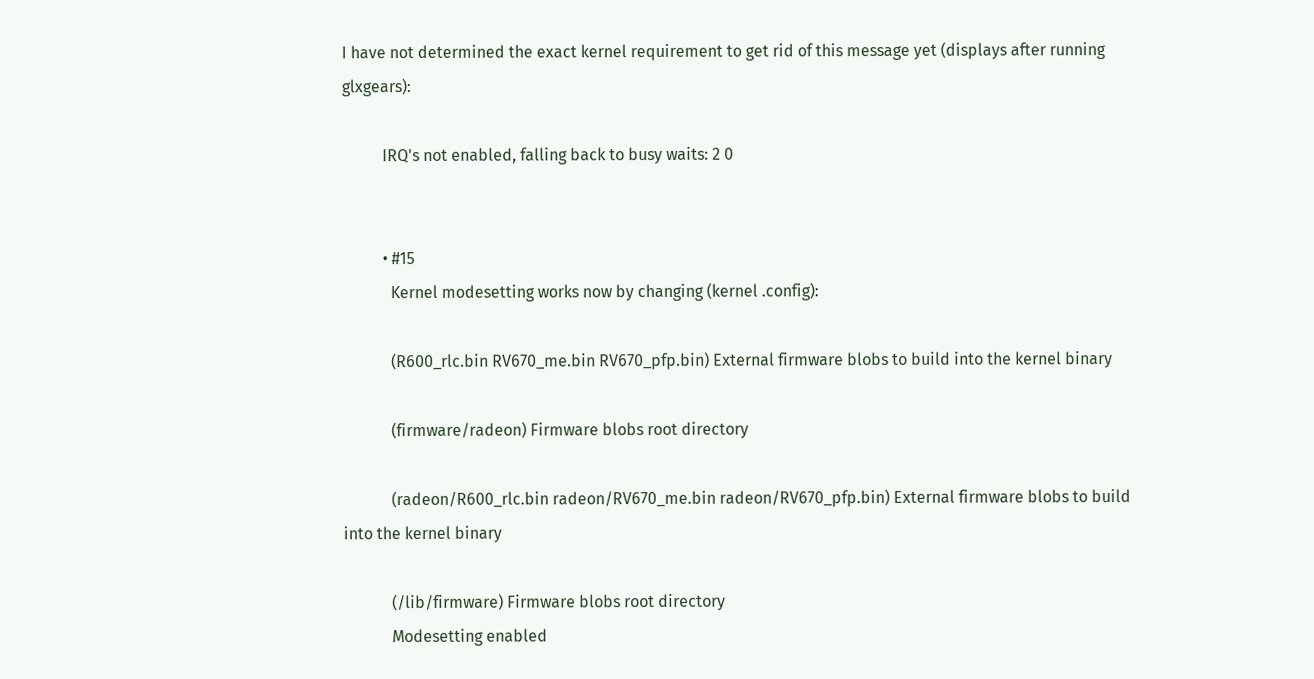I have not determined the exact kernel requirement to get rid of this message yet (displays after running glxgears):

          IRQ's not enabled, falling back to busy waits: 2 0


          • #15
            Kernel modesetting works now by changing (kernel .config):

            (R600_rlc.bin RV670_me.bin RV670_pfp.bin) External firmware blobs to build into the kernel binary

            (firmware/radeon) Firmware blobs root directory

            (radeon/R600_rlc.bin radeon/RV670_me.bin radeon/RV670_pfp.bin) External firmware blobs to build into the kernel binary

            (/lib/firmware) Firmware blobs root directory
            Modesetting enabled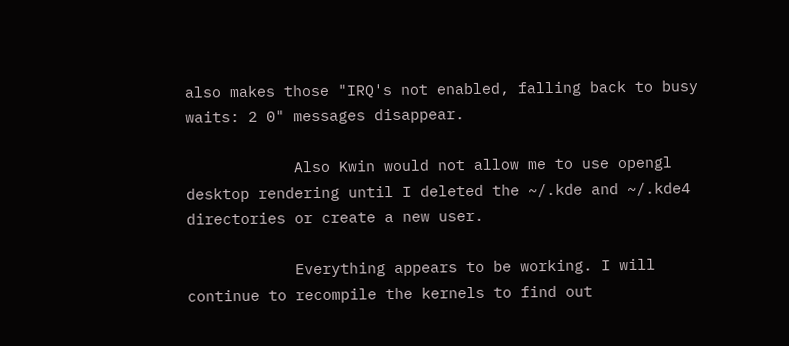also makes those "IRQ's not enabled, falling back to busy waits: 2 0" messages disappear.

            Also Kwin would not allow me to use opengl desktop rendering until I deleted the ~/.kde and ~/.kde4 directories or create a new user.

            Everything appears to be working. I will continue to recompile the kernels to find out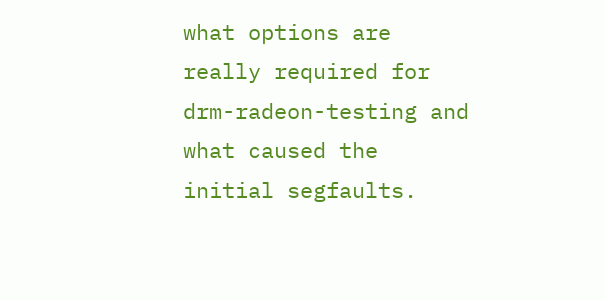what options are really required for drm-radeon-testing and what caused the initial segfaults.